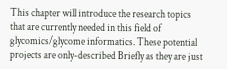This chapter will introduce the research topics that are currently needed in this field of glycomics/glycome informatics. These potential projects are only-described Briefly as they are just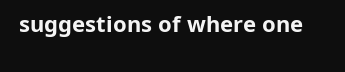suggestions of where one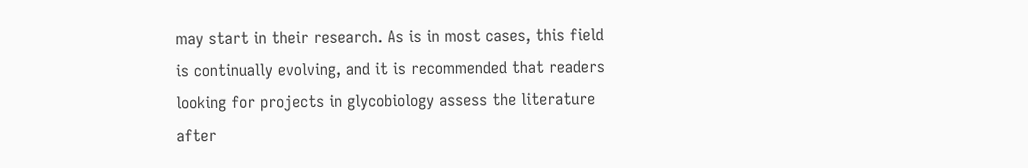may start in their research. As is in most cases, this field is continually evolving, and it is recommended that readers looking for projects in glycobiology assess the literature after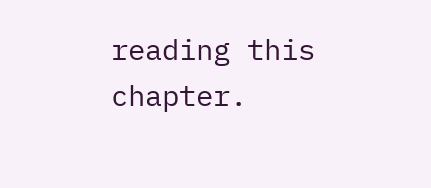reading this chapter.